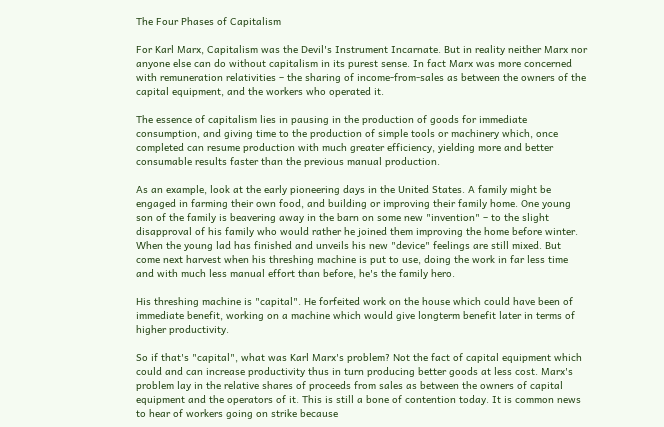The Four Phases of Capitalism

For Karl Marx, Capitalism was the Devil's Instrument Incarnate. But in reality neither Marx nor anyone else can do without capitalism in its purest sense. In fact Marx was more concerned with remuneration relativities – the sharing of income-from-sales as between the owners of the capital equipment, and the workers who operated it.

The essence of capitalism lies in pausing in the production of goods for immediate consumption, and giving time to the production of simple tools or machinery which, once completed can resume production with much greater efficiency, yielding more and better consumable results faster than the previous manual production.

As an example, look at the early pioneering days in the United States. A family might be engaged in farming their own food, and building or improving their family home. One young son of the family is beavering away in the barn on some new "invention" – to the slight disapproval of his family who would rather he joined them improving the home before winter. When the young lad has finished and unveils his new "device" feelings are still mixed. But come next harvest when his threshing machine is put to use, doing the work in far less time and with much less manual effort than before, he's the family hero.

His threshing machine is "capital". He forfeited work on the house which could have been of immediate benefit, working on a machine which would give longterm benefit later in terms of higher productivity.

So if that's "capital", what was Karl Marx's problem? Not the fact of capital equipment which could and can increase productivity thus in turn producing better goods at less cost. Marx's problem lay in the relative shares of proceeds from sales as between the owners of capital equipment and the operators of it. This is still a bone of contention today. It is common news to hear of workers going on strike because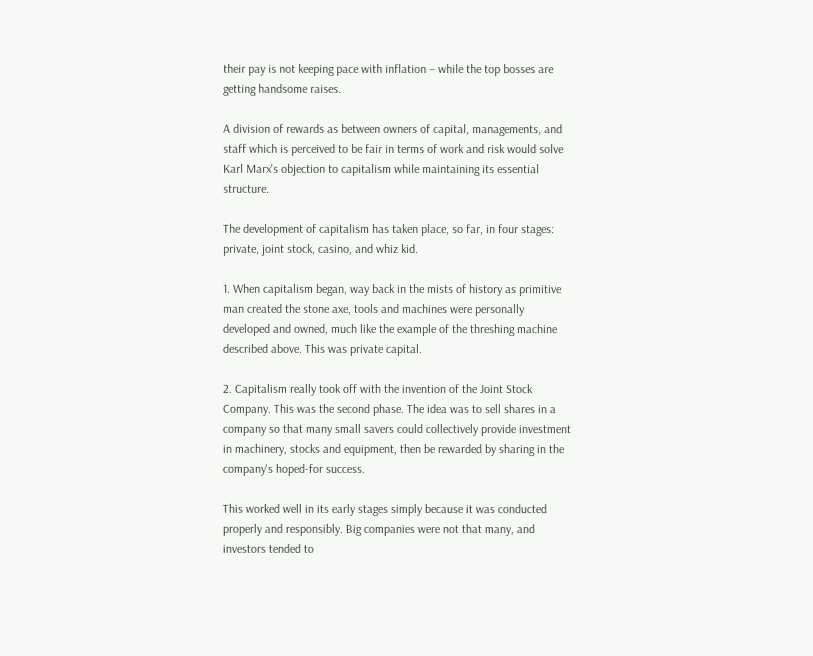their pay is not keeping pace with inflation – while the top bosses are getting handsome raises.

A division of rewards as between owners of capital, managements, and staff which is perceived to be fair in terms of work and risk would solve Karl Marx's objection to capitalism while maintaining its essential structure.

The development of capitalism has taken place, so far, in four stages: private, joint stock, casino, and whiz kid.

1. When capitalism began, way back in the mists of history as primitive man created the stone axe, tools and machines were personally developed and owned, much like the example of the threshing machine described above. This was private capital.

2. Capitalism really took off with the invention of the Joint Stock Company. This was the second phase. The idea was to sell shares in a company so that many small savers could collectively provide investment in machinery, stocks and equipment, then be rewarded by sharing in the company's hoped-for success.

This worked well in its early stages simply because it was conducted properly and responsibly. Big companies were not that many, and investors tended to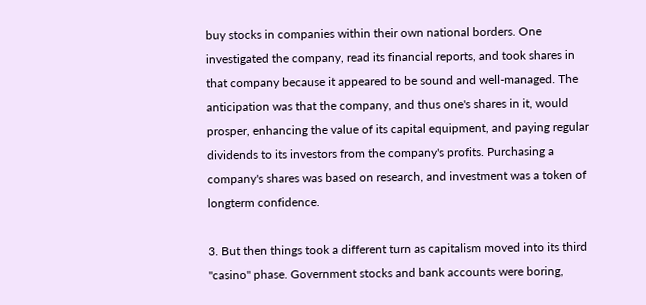buy stocks in companies within their own national borders. One investigated the company, read its financial reports, and took shares in that company because it appeared to be sound and well-managed. The anticipation was that the company, and thus one's shares in it, would prosper, enhancing the value of its capital equipment, and paying regular dividends to its investors from the company's profits. Purchasing a company's shares was based on research, and investment was a token of longterm confidence.

3. But then things took a different turn as capitalism moved into its third "casino" phase. Government stocks and bank accounts were boring,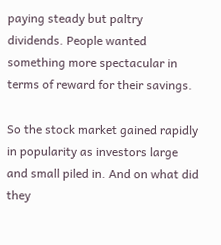paying steady but paltry dividends. People wanted something more spectacular in terms of reward for their savings.

So the stock market gained rapidly in popularity as investors large and small piled in. And on what did they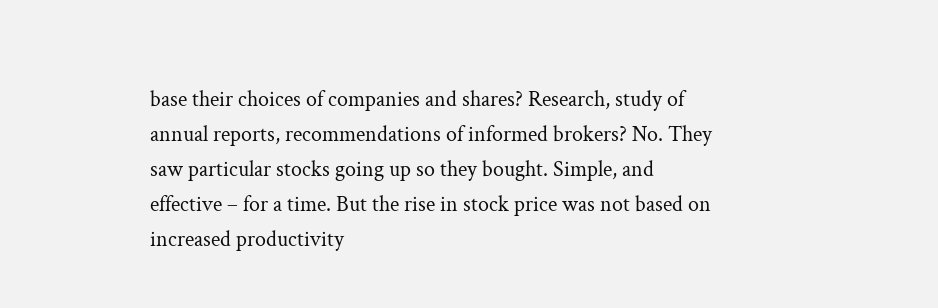base their choices of companies and shares? Research, study of annual reports, recommendations of informed brokers? No. They saw particular stocks going up so they bought. Simple, and effective – for a time. But the rise in stock price was not based on increased productivity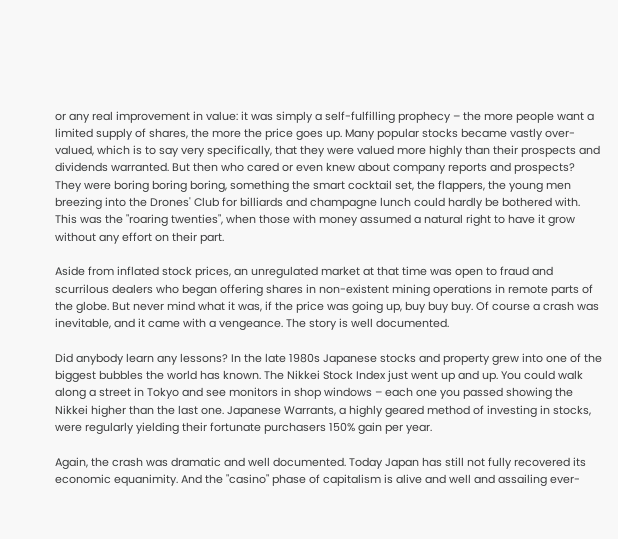or any real improvement in value: it was simply a self-fulfilling prophecy – the more people want a limited supply of shares, the more the price goes up. Many popular stocks became vastly over-valued, which is to say very specifically, that they were valued more highly than their prospects and dividends warranted. But then who cared or even knew about company reports and prospects? They were boring boring boring, something the smart cocktail set, the flappers, the young men breezing into the Drones' Club for billiards and champagne lunch could hardly be bothered with. This was the "roaring twenties", when those with money assumed a natural right to have it grow without any effort on their part.

Aside from inflated stock prices, an unregulated market at that time was open to fraud and scurrilous dealers who began offering shares in non-existent mining operations in remote parts of the globe. But never mind what it was, if the price was going up, buy buy buy. Of course a crash was inevitable, and it came with a vengeance. The story is well documented.

Did anybody learn any lessons? In the late 1980s Japanese stocks and property grew into one of the biggest bubbles the world has known. The Nikkei Stock Index just went up and up. You could walk along a street in Tokyo and see monitors in shop windows – each one you passed showing the Nikkei higher than the last one. Japanese Warrants, a highly geared method of investing in stocks, were regularly yielding their fortunate purchasers 150% gain per year.

Again, the crash was dramatic and well documented. Today Japan has still not fully recovered its economic equanimity. And the "casino" phase of capitalism is alive and well and assailing ever-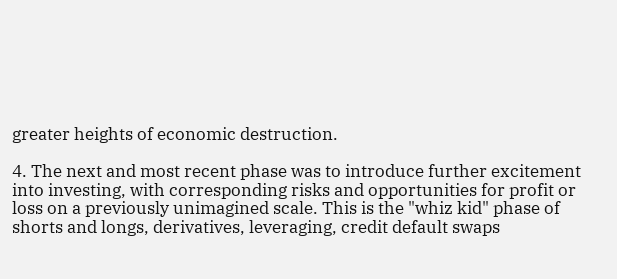greater heights of economic destruction.

4. The next and most recent phase was to introduce further excitement into investing, with corresponding risks and opportunities for profit or loss on a previously unimagined scale. This is the "whiz kid" phase of shorts and longs, derivatives, leveraging, credit default swaps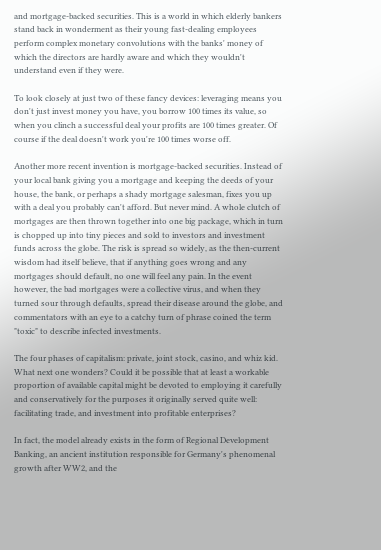and mortgage-backed securities. This is a world in which elderly bankers stand back in wonderment as their young fast-dealing employees perform complex monetary convolutions with the banks' money of which the directors are hardly aware and which they wouldn't understand even if they were.

To look closely at just two of these fancy devices: leveraging means you don't just invest money you have, you borrow 100 times its value, so when you clinch a successful deal your profits are 100 times greater. Of course if the deal doesn't work you're 100 times worse off.

Another more recent invention is mortgage-backed securities. Instead of your local bank giving you a mortgage and keeping the deeds of your house, the bank, or perhaps a shady mortgage salesman, fixes you up with a deal you probably can't afford. But never mind. A whole clutch of mortgages are then thrown together into one big package, which in turn is chopped up into tiny pieces and sold to investors and investment funds across the globe. The risk is spread so widely, as the then-current wisdom had itself believe, that if anything goes wrong and any mortgages should default, no one will feel any pain. In the event however, the bad mortgages were a collective virus, and when they turned sour through defaults, spread their disease around the globe, and commentators with an eye to a catchy turn of phrase coined the term "toxic" to describe infected investments.

The four phases of capitalism: private, joint stock, casino, and whiz kid. What next one wonders? Could it be possible that at least a workable proportion of available capital might be devoted to employing it carefully and conservatively for the purposes it originally served quite well: facilitating trade, and investment into profitable enterprises?

In fact, the model already exists in the form of Regional Development Banking, an ancient institution responsible for Germany's phenomenal growth after WW2, and the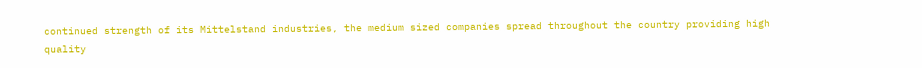continued strength of its Mittelstand industries, the medium sized companies spread throughout the country providing high quality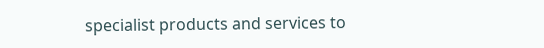specialist products and services to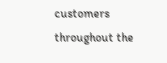customers throughout the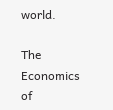world.

The Economics of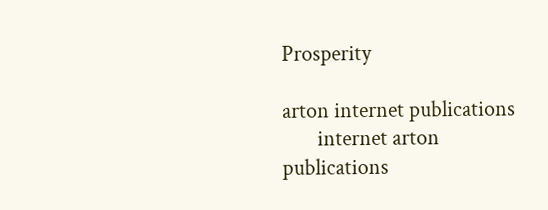Prosperity

arton internet publications
       internet arton publications